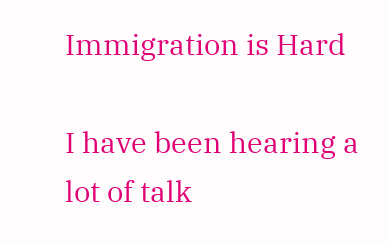Immigration is Hard

I have been hearing a lot of talk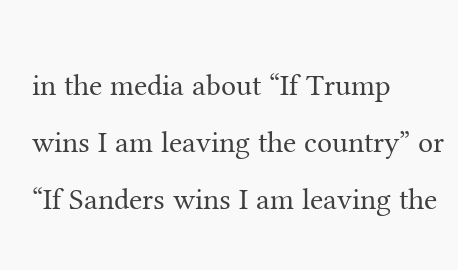in the media about “If Trump wins I am leaving the country” or “If Sanders wins I am leaving the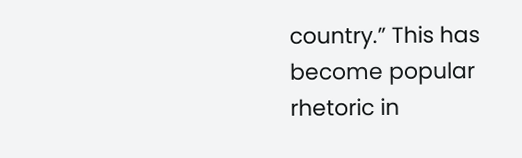country.” This has become popular rhetoric in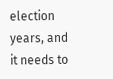election years, and it needs to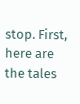stop. First, here are the tales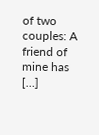of two couples: A friend of mine has […]